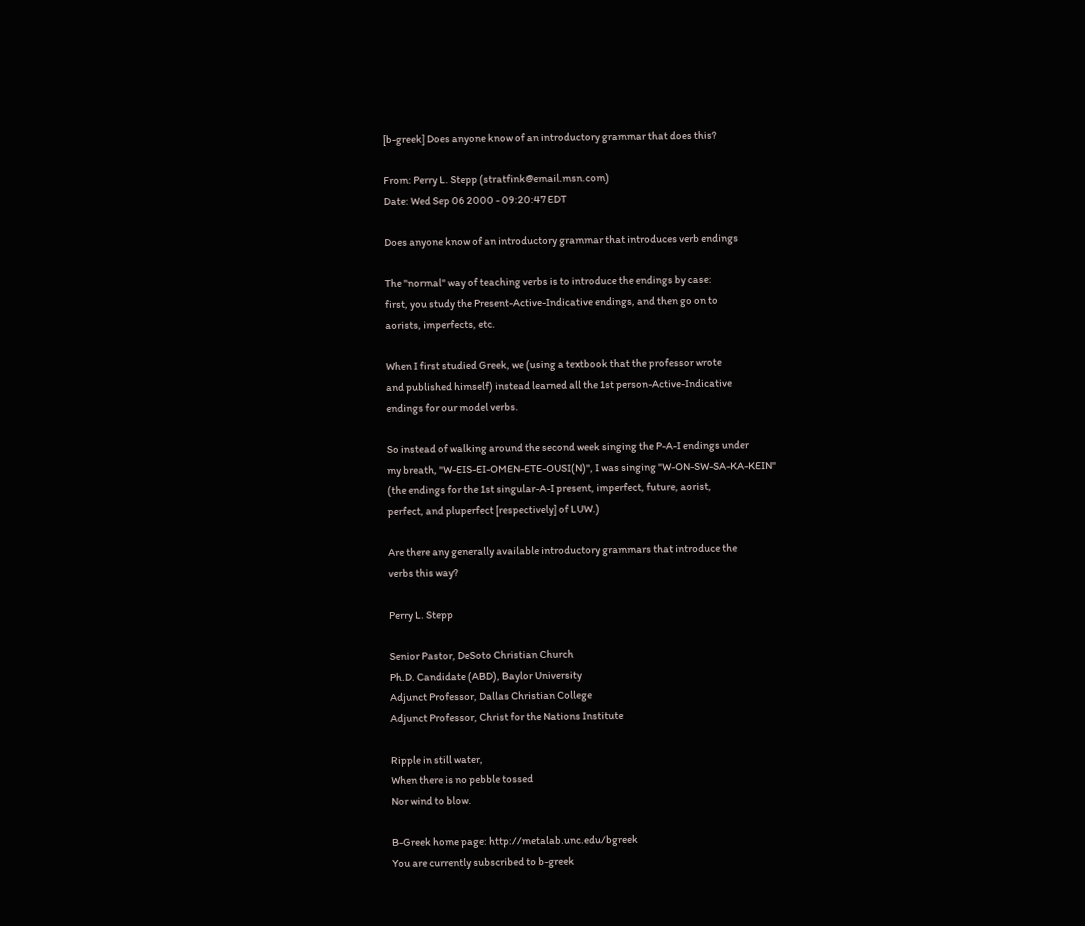[b-greek] Does anyone know of an introductory grammar that does this?

From: Perry L. Stepp (stratfink@email.msn.com)
Date: Wed Sep 06 2000 - 09:20:47 EDT

Does anyone know of an introductory grammar that introduces verb endings

The "normal" way of teaching verbs is to introduce the endings by case:
first, you study the Present-Active-Indicative endings, and then go on to
aorists, imperfects, etc.

When I first studied Greek, we (using a textbook that the professor wrote
and published himself) instead learned all the 1st person-Active-Indicative
endings for our model verbs.

So instead of walking around the second week singing the P-A-I endings under
my breath, "W-EIS-EI-OMEN-ETE-OUSI(N)", I was singing "W-ON-SW-SA-KA-KEIN"
(the endings for the 1st singular-A-I present, imperfect, future, aorist,
perfect, and pluperfect [respectively] of LUW.)

Are there any generally available introductory grammars that introduce the
verbs this way?

Perry L. Stepp

Senior Pastor, DeSoto Christian Church
Ph.D. Candidate (ABD), Baylor University
Adjunct Professor, Dallas Christian College
Adjunct Professor, Christ for the Nations Institute

Ripple in still water,
When there is no pebble tossed
Nor wind to blow.

B-Greek home page: http://metalab.unc.edu/bgreek
You are currently subscribed to b-greek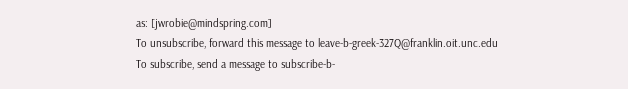as: [jwrobie@mindspring.com]
To unsubscribe, forward this message to leave-b-greek-327Q@franklin.oit.unc.edu
To subscribe, send a message to subscribe-b-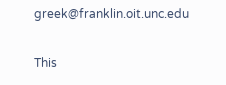greek@franklin.oit.unc.edu

This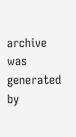archive was generated by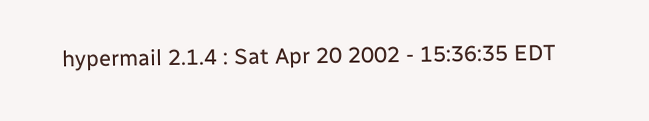hypermail 2.1.4 : Sat Apr 20 2002 - 15:36:35 EDT